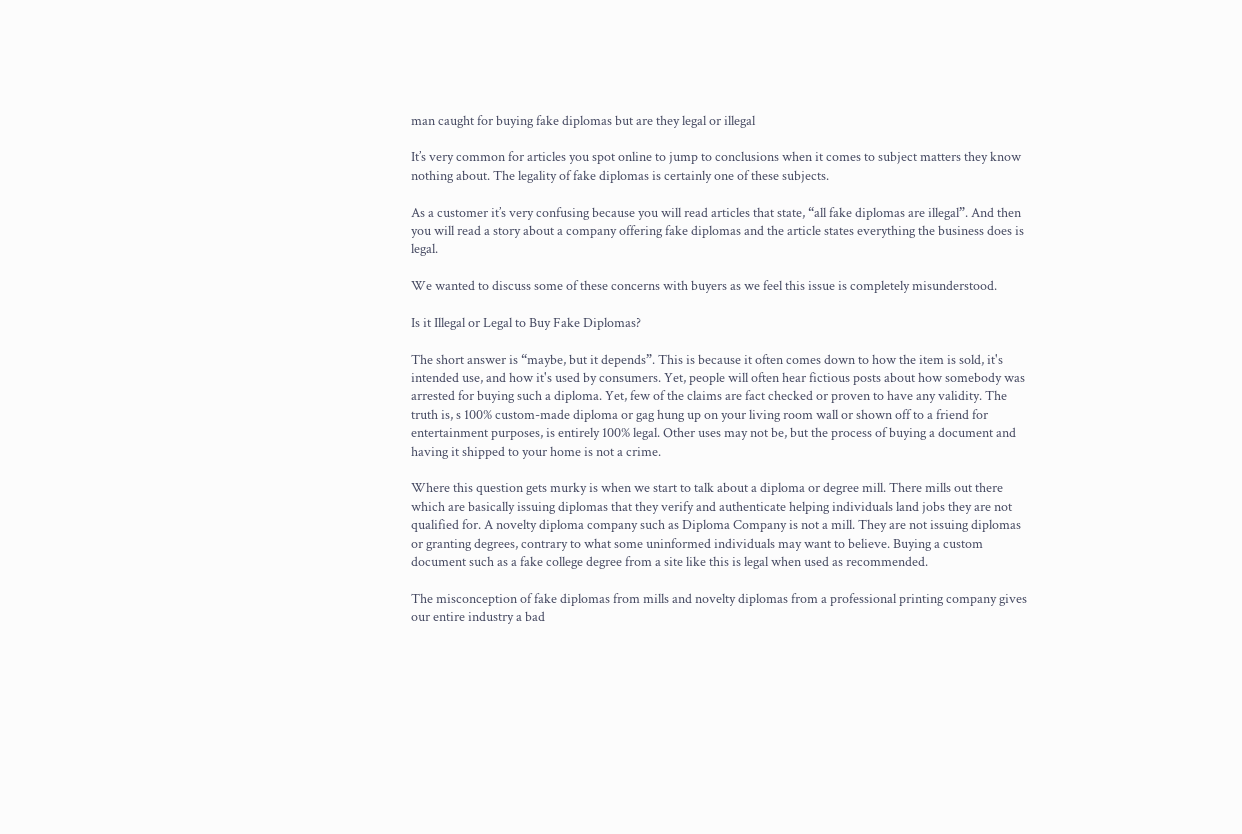man caught for buying fake diplomas but are they legal or illegal

It’s very common for articles you spot online to jump to conclusions when it comes to subject matters they know nothing about. The legality of fake diplomas is certainly one of these subjects.

As a customer it’s very confusing because you will read articles that state, “all fake diplomas are illegal”. And then you will read a story about a company offering fake diplomas and the article states everything the business does is legal.

We wanted to discuss some of these concerns with buyers as we feel this issue is completely misunderstood.

Is it Illegal or Legal to Buy Fake Diplomas?

The short answer is “maybe, but it depends”. This is because it often comes down to how the item is sold, it's intended use, and how it's used by consumers. Yet, people will often hear fictious posts about how somebody was arrested for buying such a diploma. Yet, few of the claims are fact checked or proven to have any validity. The truth is, s 100% custom-made diploma or gag hung up on your living room wall or shown off to a friend for entertainment purposes, is entirely 100% legal. Other uses may not be, but the process of buying a document and having it shipped to your home is not a crime.

Where this question gets murky is when we start to talk about a diploma or degree mill. There mills out there which are basically issuing diplomas that they verify and authenticate helping individuals land jobs they are not qualified for. A novelty diploma company such as Diploma Company is not a mill. They are not issuing diplomas or granting degrees, contrary to what some uninformed individuals may want to believe. Buying a custom document such as a fake college degree from a site like this is legal when used as recommended.

The misconception of fake diplomas from mills and novelty diplomas from a professional printing company gives our entire industry a bad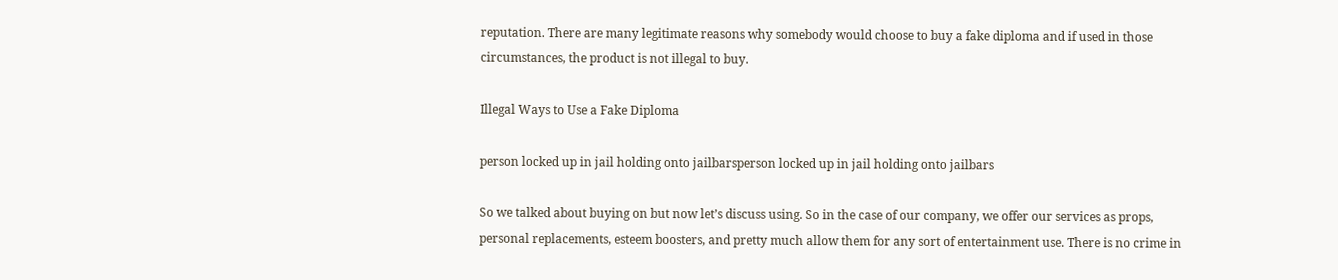reputation. There are many legitimate reasons why somebody would choose to buy a fake diploma and if used in those circumstances, the product is not illegal to buy.

Illegal Ways to Use a Fake Diploma

person locked up in jail holding onto jailbarsperson locked up in jail holding onto jailbars

So we talked about buying on but now let’s discuss using. So in the case of our company, we offer our services as props, personal replacements, esteem boosters, and pretty much allow them for any sort of entertainment use. There is no crime in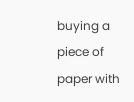buying a piece of paper with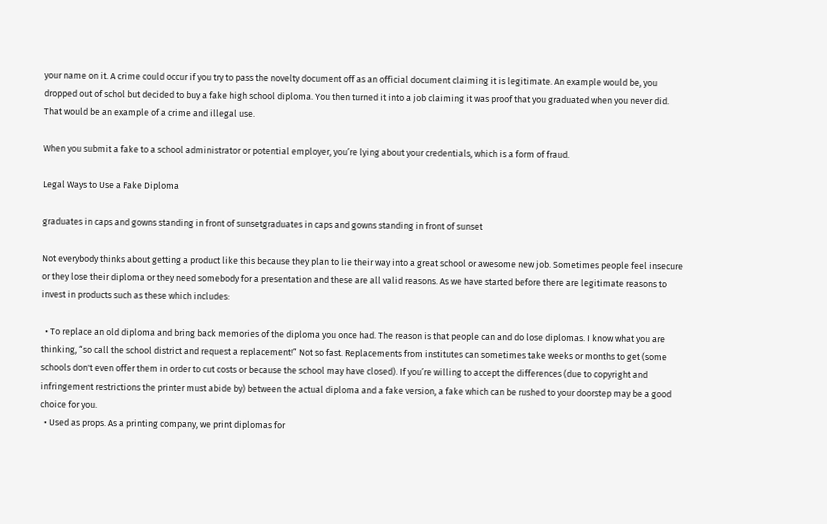your name on it. A crime could occur if you try to pass the novelty document off as an official document claiming it is legitimate. An example would be, you dropped out of schol but decided to buy a fake high school diploma. You then turned it into a job claiming it was proof that you graduated when you never did. That would be an example of a crime and illegal use.

When you submit a fake to a school administrator or potential employer, you’re lying about your credentials, which is a form of fraud.

Legal Ways to Use a Fake Diploma

graduates in caps and gowns standing in front of sunsetgraduates in caps and gowns standing in front of sunset

Not everybody thinks about getting a product like this because they plan to lie their way into a great school or awesome new job. Sometimes people feel insecure or they lose their diploma or they need somebody for a presentation and these are all valid reasons. As we have started before there are legitimate reasons to invest in products such as these which includes:

  • To replace an old diploma and bring back memories of the diploma you once had. The reason is that people can and do lose diplomas. I know what you are thinking, “so call the school district and request a replacement!” Not so fast. Replacements from institutes can sometimes take weeks or months to get (some schools don't even offer them in order to cut costs or because the school may have closed). If you’re willing to accept the differences (due to copyright and infringement restrictions the printer must abide by) between the actual diploma and a fake version, a fake which can be rushed to your doorstep may be a good choice for you.
  • Used as props. As a printing company, we print diplomas for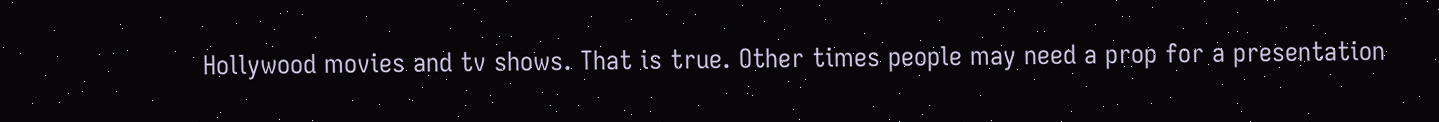Hollywood movies and tv shows. That is true. Other times people may need a prop for a presentation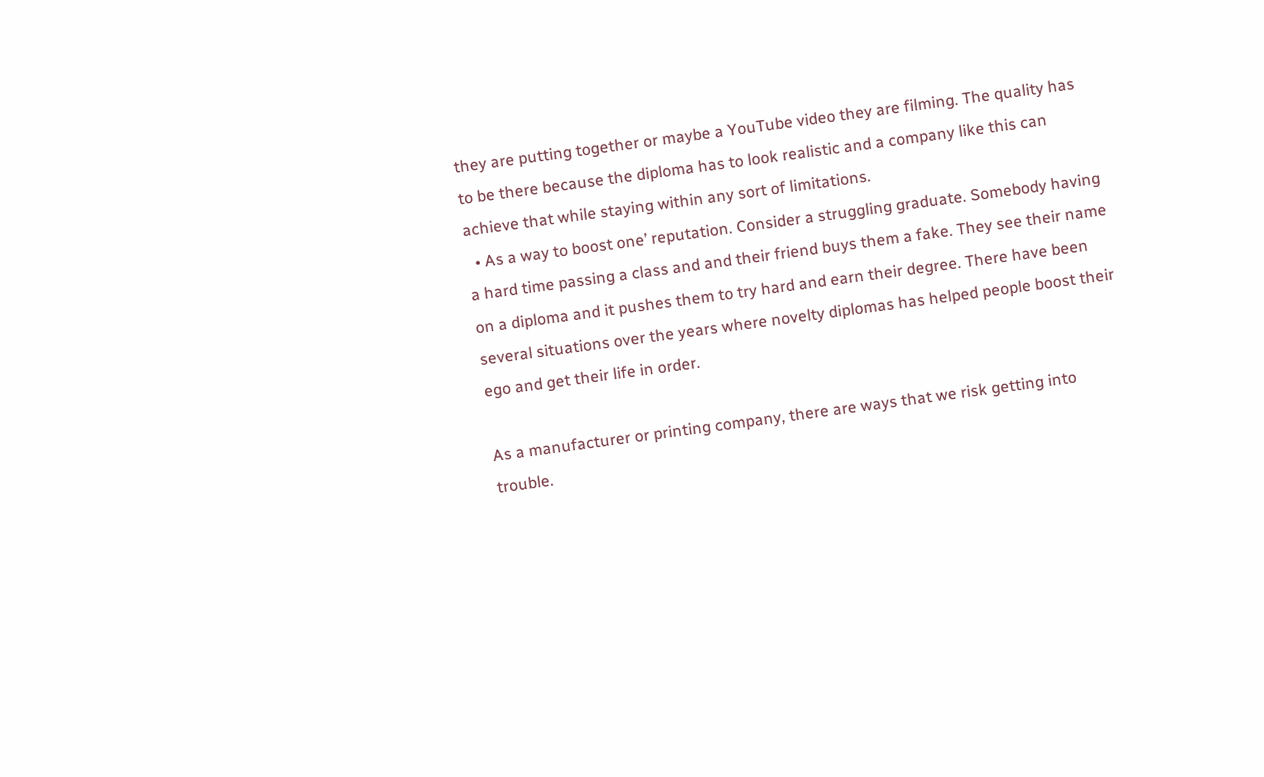they are putting together or maybe a YouTube video they are filming. The quality has to be there because the diploma has to look realistic and a company like this can achieve that while staying within any sort of limitations.
  • As a way to boost one’ reputation. Consider a struggling graduate. Somebody having a hard time passing a class and and their friend buys them a fake. They see their name on a diploma and it pushes them to try hard and earn their degree. There have been several situations over the years where novelty diplomas has helped people boost their ego and get their life in order.

As a manufacturer or printing company, there are ways that we risk getting into trouble.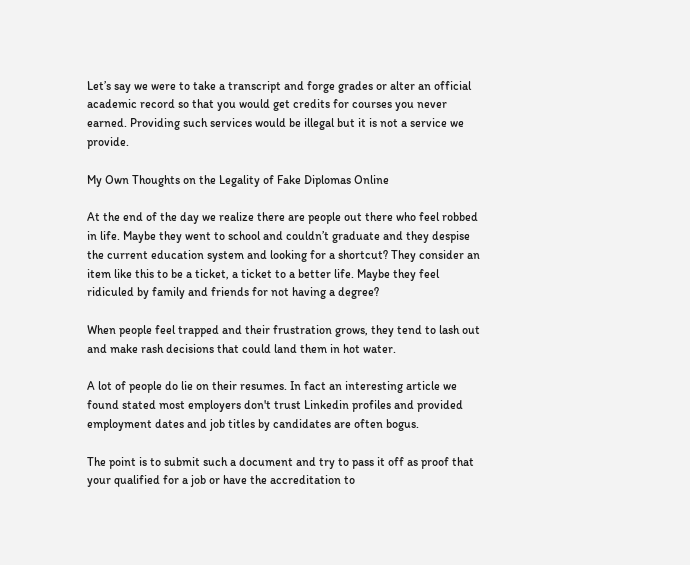Let’s say we were to take a transcript and forge grades or alter an official academic record so that you would get credits for courses you never earned. Providing such services would be illegal but it is not a service we provide.

My Own Thoughts on the Legality of Fake Diplomas Online

At the end of the day we realize there are people out there who feel robbed in life. Maybe they went to school and couldn’t graduate and they despise the current education system and looking for a shortcut? They consider an item like this to be a ticket, a ticket to a better life. Maybe they feel ridiculed by family and friends for not having a degree?

When people feel trapped and their frustration grows, they tend to lash out and make rash decisions that could land them in hot water.

A lot of people do lie on their resumes. In fact an interesting article we found stated most employers don't trust Linkedin profiles and provided employment dates and job titles by candidates are often bogus.

The point is to submit such a document and try to pass it off as proof that your qualified for a job or have the accreditation to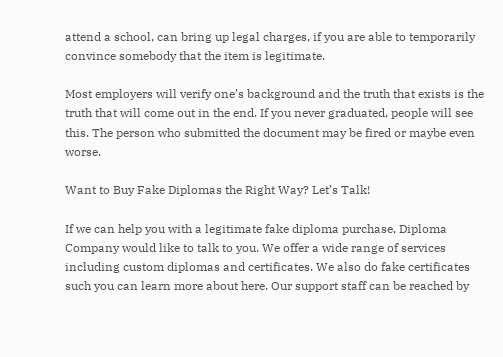attend a school, can bring up legal charges, if you are able to temporarily convince somebody that the item is legitimate.

Most employers will verify one’s background and the truth that exists is the truth that will come out in the end. If you never graduated, people will see this. The person who submitted the document may be fired or maybe even worse.

Want to Buy Fake Diplomas the Right Way? Let’s Talk!

If we can help you with a legitimate fake diploma purchase, Diploma Company would like to talk to you. We offer a wide range of services including custom diplomas and certificates. We also do fake certificates such you can learn more about here. Our support staff can be reached by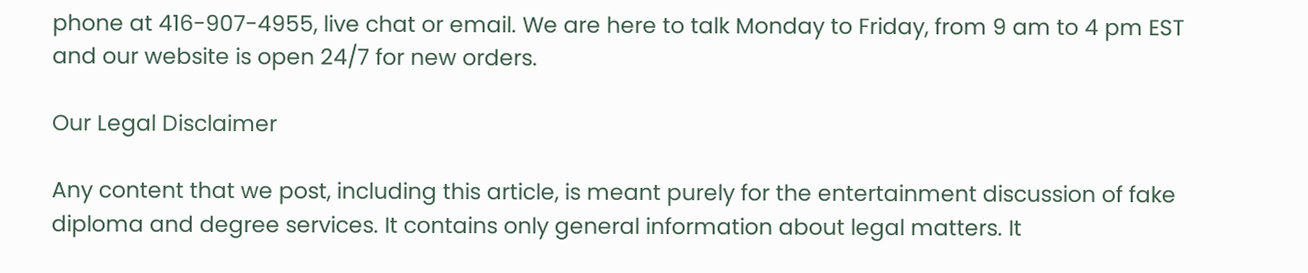phone at 416-907-4955, live chat or email. We are here to talk Monday to Friday, from 9 am to 4 pm EST and our website is open 24/7 for new orders.

Our Legal Disclaimer

Any content that we post, including this article, is meant purely for the entertainment discussion of fake diploma and degree services. It contains only general information about legal matters. It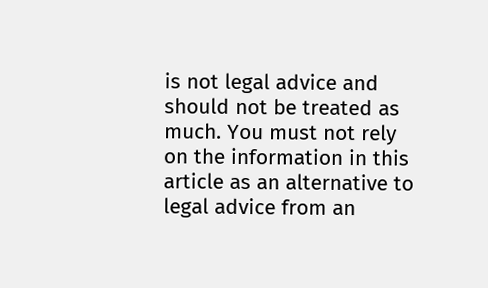is not legal advice and should not be treated as much. You must not rely on the information in this article as an alternative to legal advice from an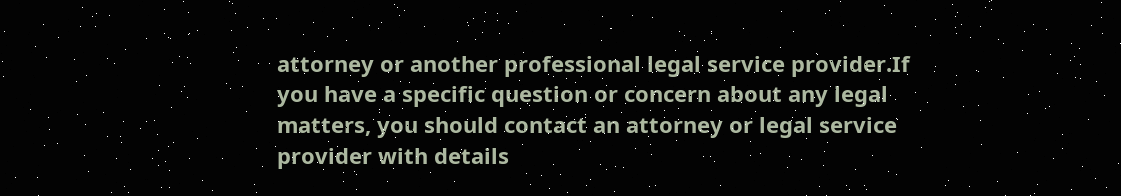attorney or another professional legal service provider.If you have a specific question or concern about any legal matters, you should contact an attorney or legal service provider with details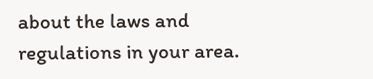about the laws and regulations in your area.